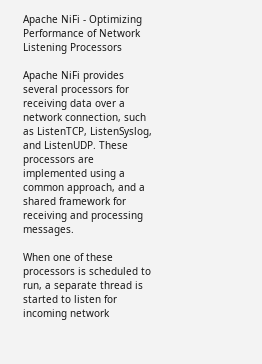Apache NiFi - Optimizing Performance of Network Listening Processors

Apache NiFi provides several processors for receiving data over a network connection, such as ListenTCP, ListenSyslog, and ListenUDP. These processors are implemented using a common approach, and a shared framework for receiving and processing messages.

When one of these processors is scheduled to run, a separate thread is started to listen for incoming network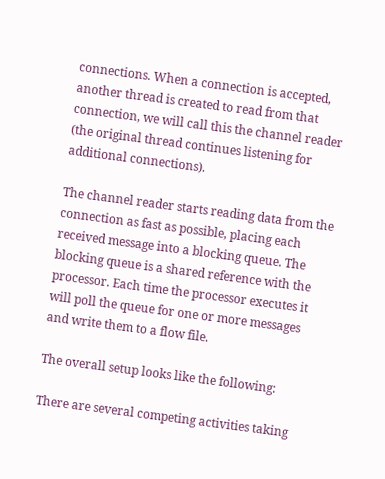connections. When a connection is accepted, another thread is created to read from that connection, we will call this the channel reader (the original thread continues listening for additional connections).

The channel reader starts reading data from the connection as fast as possible, placing each received message into a blocking queue. The blocking queue is a shared reference with the processor. Each time the processor executes it will poll the queue for one or more messages and write them to a flow file.

The overall setup looks like the following:

There are several competing activities taking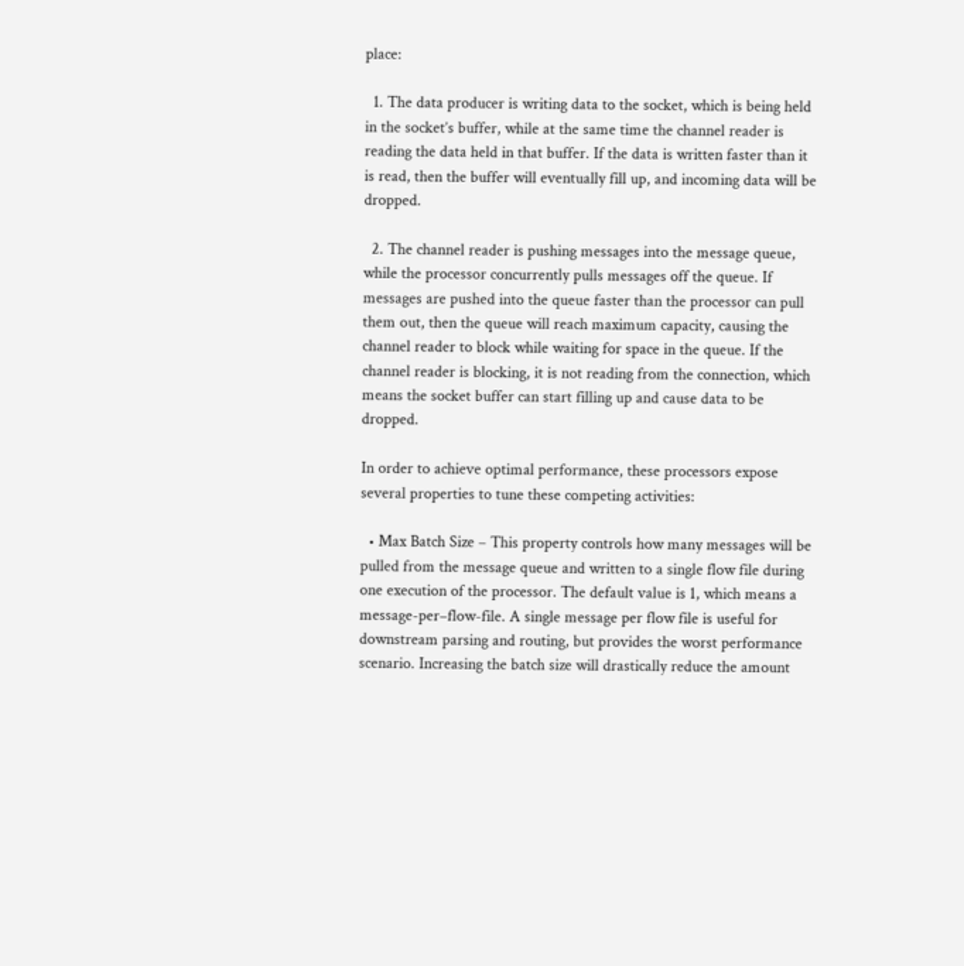place:

  1. The data producer is writing data to the socket, which is being held in the socket’s buffer, while at the same time the channel reader is reading the data held in that buffer. If the data is written faster than it is read, then the buffer will eventually fill up, and incoming data will be dropped.

  2. The channel reader is pushing messages into the message queue, while the processor concurrently pulls messages off the queue. If messages are pushed into the queue faster than the processor can pull them out, then the queue will reach maximum capacity, causing the channel reader to block while waiting for space in the queue. If the channel reader is blocking, it is not reading from the connection, which means the socket buffer can start filling up and cause data to be dropped.

In order to achieve optimal performance, these processors expose several properties to tune these competing activities:

  • Max Batch Size – This property controls how many messages will be pulled from the message queue and written to a single flow file during one execution of the processor. The default value is 1, which means a message-per–flow-file. A single message per flow file is useful for downstream parsing and routing, but provides the worst performance scenario. Increasing the batch size will drastically reduce the amount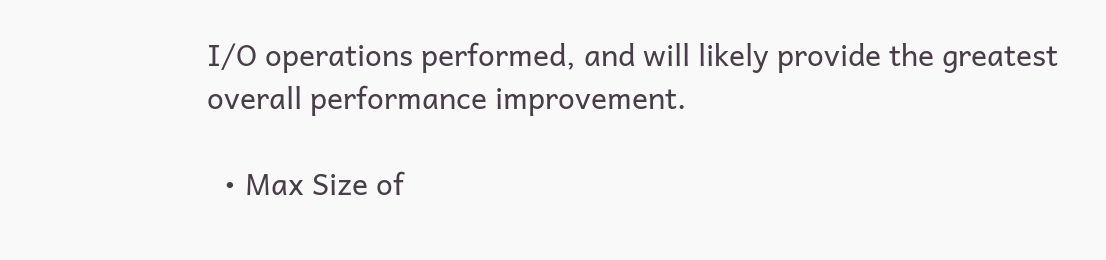I/O operations performed, and will likely provide the greatest overall performance improvement.

  • Max Size of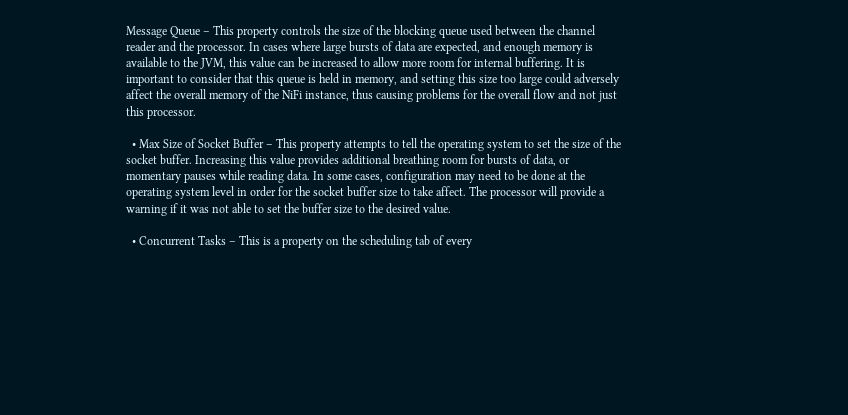Message Queue – This property controls the size of the blocking queue used between the channel reader and the processor. In cases where large bursts of data are expected, and enough memory is available to the JVM, this value can be increased to allow more room for internal buffering. It is important to consider that this queue is held in memory, and setting this size too large could adversely affect the overall memory of the NiFi instance, thus causing problems for the overall flow and not just this processor.

  • Max Size of Socket Buffer – This property attempts to tell the operating system to set the size of the socket buffer. Increasing this value provides additional breathing room for bursts of data, or momentary pauses while reading data. In some cases, configuration may need to be done at the operating system level in order for the socket buffer size to take affect. The processor will provide a warning if it was not able to set the buffer size to the desired value.

  • Concurrent Tasks – This is a property on the scheduling tab of every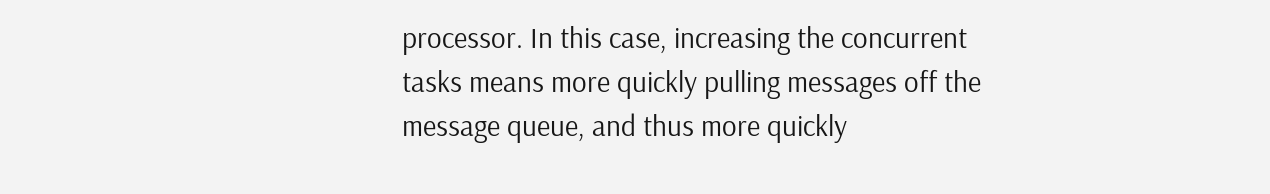processor. In this case, increasing the concurrent tasks means more quickly pulling messages off the message queue, and thus more quickly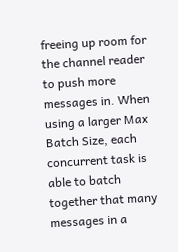freeing up room for the channel reader to push more messages in. When using a larger Max Batch Size, each concurrent task is able to batch together that many messages in a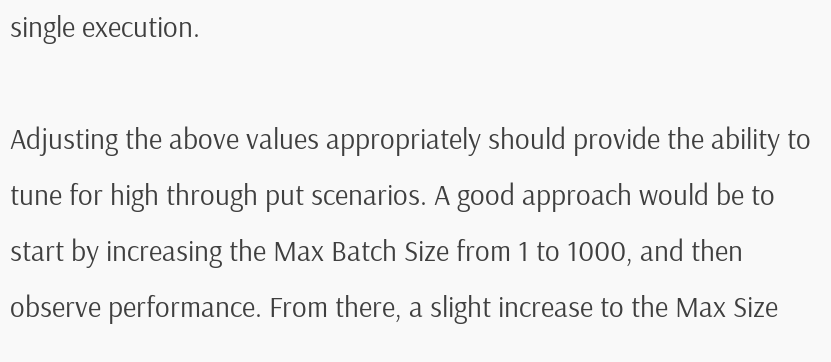single execution.

Adjusting the above values appropriately should provide the ability to tune for high through put scenarios. A good approach would be to start by increasing the Max Batch Size from 1 to 1000, and then observe performance. From there, a slight increase to the Max Size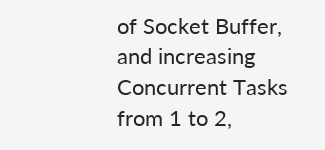of Socket Buffer, and increasing Concurrent Tasks from 1 to 2,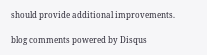should provide additional improvements.

blog comments powered by Disqus